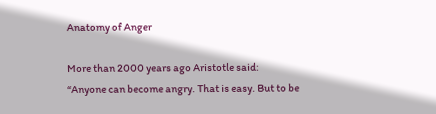Anatomy of Anger

More than 2000 years ago Aristotle said:
“Anyone can become angry. That is easy. But to be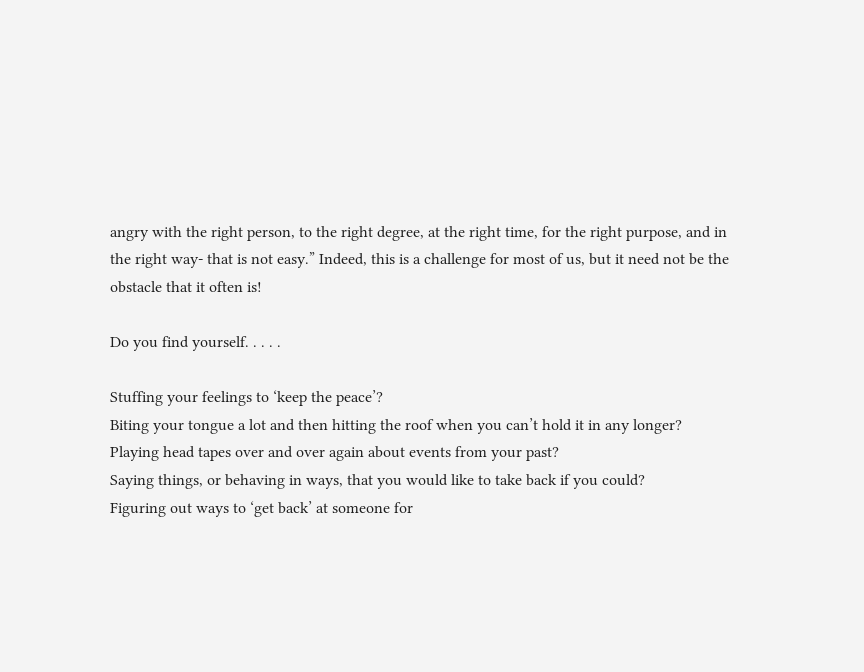angry with the right person, to the right degree, at the right time, for the right purpose, and in the right way- that is not easy.” Indeed, this is a challenge for most of us, but it need not be the obstacle that it often is!

Do you find yourself. . . . .

Stuffing your feelings to ‘keep the peace’?
Biting your tongue a lot and then hitting the roof when you can’t hold it in any longer?
Playing head tapes over and over again about events from your past?
Saying things, or behaving in ways, that you would like to take back if you could?
Figuring out ways to ‘get back’ at someone for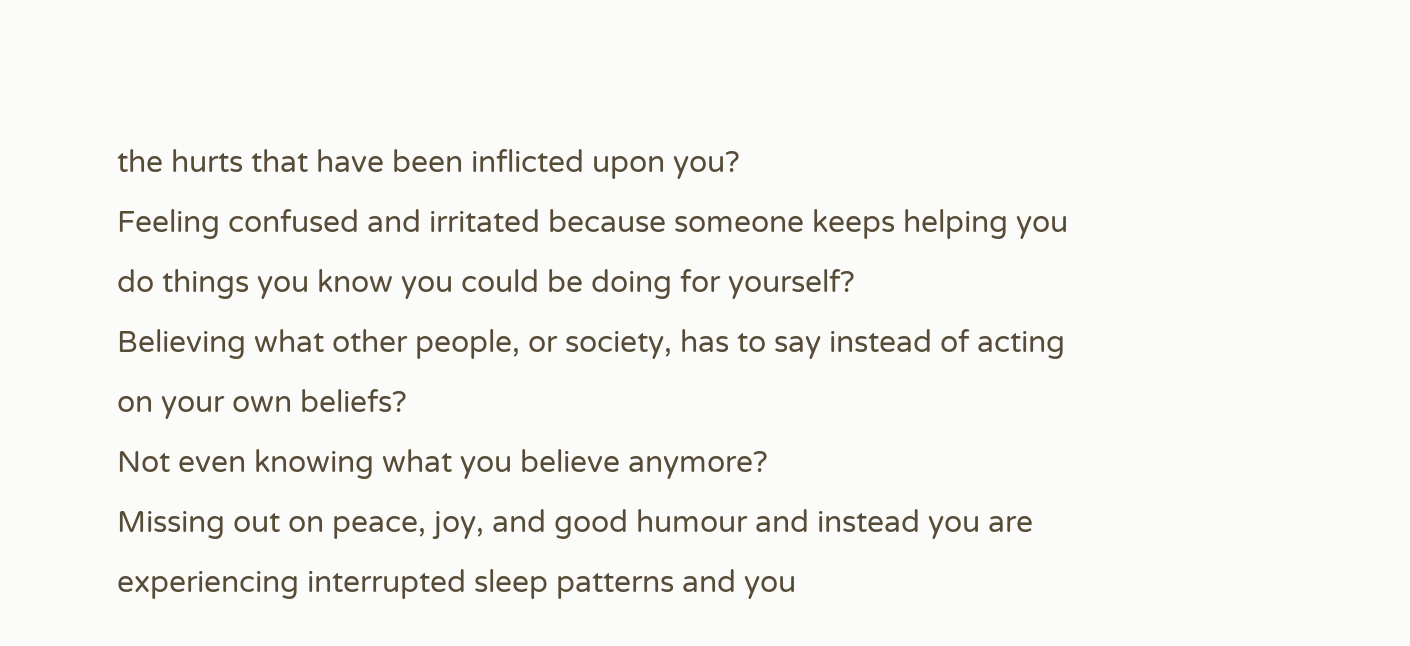the hurts that have been inflicted upon you?
Feeling confused and irritated because someone keeps helping you do things you know you could be doing for yourself?
Believing what other people, or society, has to say instead of acting on your own beliefs?
Not even knowing what you believe anymore?
Missing out on peace, joy, and good humour and instead you are experiencing interrupted sleep patterns and you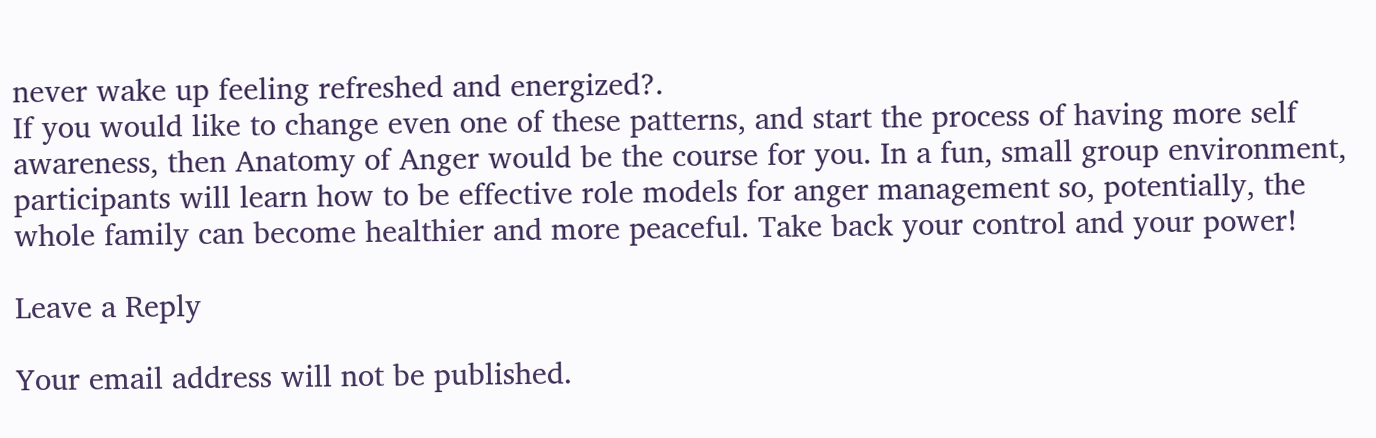never wake up feeling refreshed and energized?.
If you would like to change even one of these patterns, and start the process of having more self awareness, then Anatomy of Anger would be the course for you. In a fun, small group environment, participants will learn how to be effective role models for anger management so, potentially, the whole family can become healthier and more peaceful. Take back your control and your power!

Leave a Reply

Your email address will not be published.